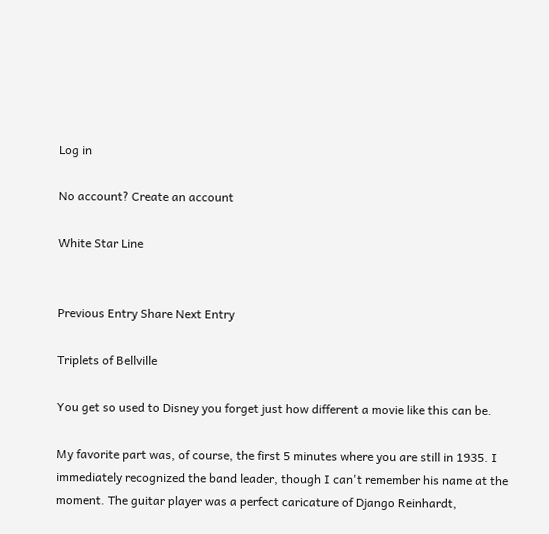Log in

No account? Create an account

White Star Line


Previous Entry Share Next Entry

Triplets of Bellville

You get so used to Disney you forget just how different a movie like this can be.

My favorite part was, of course, the first 5 minutes where you are still in 1935. I immediately recognized the band leader, though I can't remember his name at the moment. The guitar player was a perfect caricature of Django Reinhardt,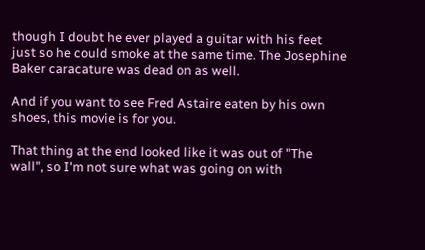though I doubt he ever played a guitar with his feet just so he could smoke at the same time. The Josephine Baker caracature was dead on as well.

And if you want to see Fred Astaire eaten by his own shoes, this movie is for you.

That thing at the end looked like it was out of "The wall", so I'm not sure what was going on with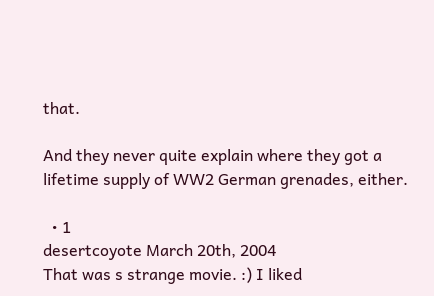that.

And they never quite explain where they got a lifetime supply of WW2 German grenades, either.

  • 1
desertcoyote March 20th, 2004
That was s strange movie. :) I liked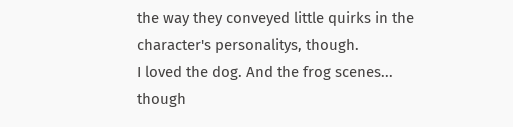the way they conveyed little quirks in the character's personalitys, though.
I loved the dog. And the frog scenes... though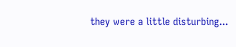they were a little disturbing...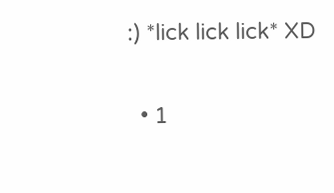:) *lick lick lick* XD

  • 1